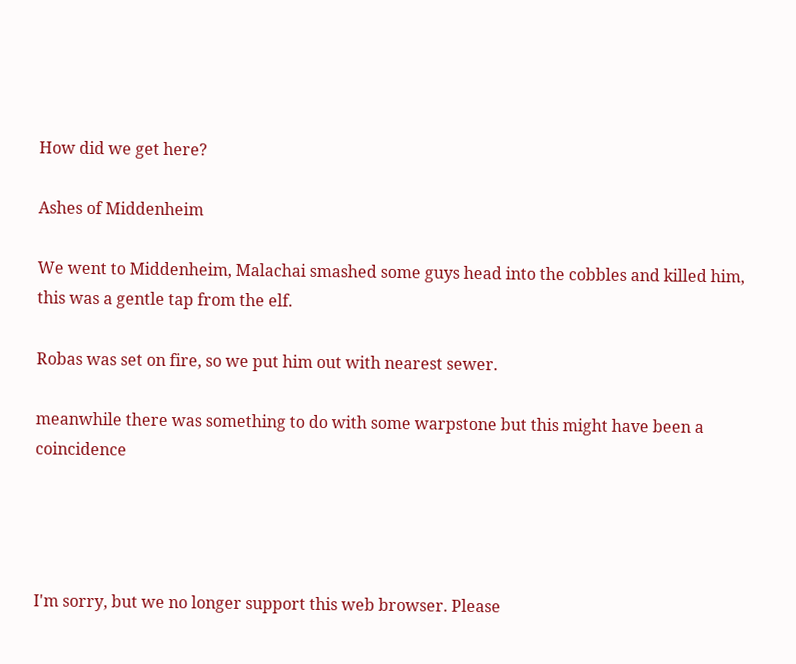How did we get here?

Ashes of Middenheim

We went to Middenheim, Malachai smashed some guys head into the cobbles and killed him, this was a gentle tap from the elf.

Robas was set on fire, so we put him out with nearest sewer.

meanwhile there was something to do with some warpstone but this might have been a coincidence




I'm sorry, but we no longer support this web browser. Please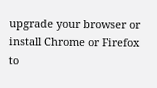upgrade your browser or install Chrome or Firefox to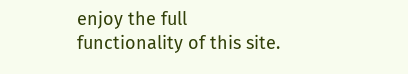enjoy the full functionality of this site.